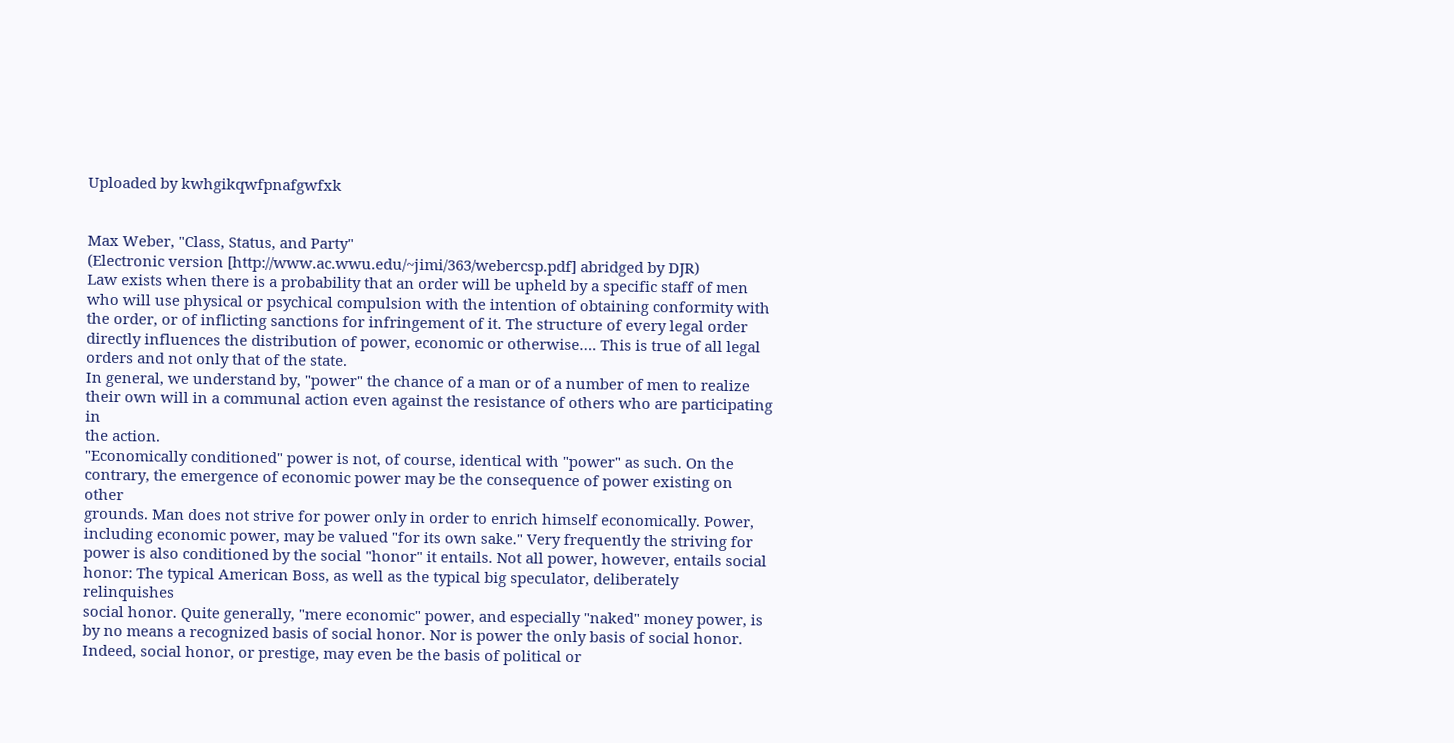Uploaded by kwhgikqwfpnafgwfxk


Max Weber, "Class, Status, and Party"
(Electronic version [http://www.ac.wwu.edu/~jimi/363/webercsp.pdf] abridged by DJR)
Law exists when there is a probability that an order will be upheld by a specific staff of men
who will use physical or psychical compulsion with the intention of obtaining conformity with
the order, or of inflicting sanctions for infringement of it. The structure of every legal order
directly influences the distribution of power, economic or otherwise…. This is true of all legal
orders and not only that of the state.
In general, we understand by, "power" the chance of a man or of a number of men to realize
their own will in a communal action even against the resistance of others who are participating in
the action.
"Economically conditioned" power is not, of course, identical with "power" as such. On the
contrary, the emergence of economic power may be the consequence of power existing on other
grounds. Man does not strive for power only in order to enrich himself economically. Power,
including economic power, may be valued "for its own sake." Very frequently the striving for
power is also conditioned by the social "honor" it entails. Not all power, however, entails social
honor: The typical American Boss, as well as the typical big speculator, deliberately relinquishes
social honor. Quite generally, "mere economic" power, and especially "naked" money power, is
by no means a recognized basis of social honor. Nor is power the only basis of social honor.
Indeed, social honor, or prestige, may even be the basis of political or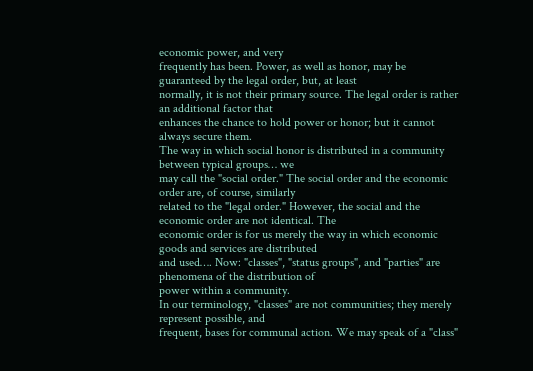economic power, and very
frequently has been. Power, as well as honor, may be guaranteed by the legal order, but, at least
normally, it is not their primary source. The legal order is rather an additional factor that
enhances the chance to hold power or honor; but it cannot always secure them.
The way in which social honor is distributed in a community between typical groups… we
may call the "social order." The social order and the economic order are, of course, similarly
related to the "legal order." However, the social and the economic order are not identical. The
economic order is for us merely the way in which economic goods and services are distributed
and used…. Now: "classes", "status groups", and "parties" are phenomena of the distribution of
power within a community.
In our terminology, "classes" are not communities; they merely represent possible, and
frequent, bases for communal action. We may speak of a "class"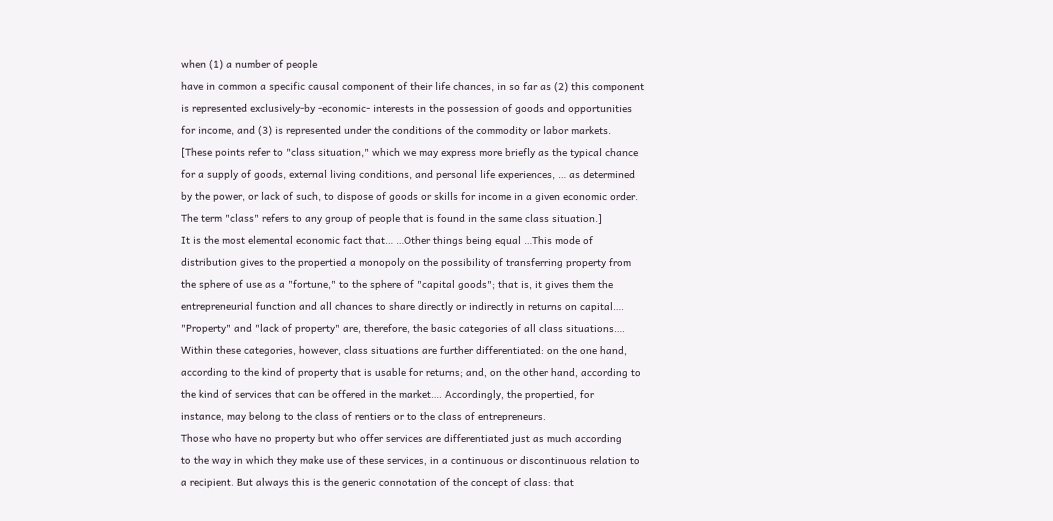when (1) a number of people
have in common a specific causal component of their life chances, in so far as (2) this component
is represented exclusively-by -economic- interests in the possession of goods and opportunities
for income, and (3) is represented under the conditions of the commodity or labor markets.
[These points refer to "class situation," which we may express more briefly as the typical chance
for a supply of goods, external living conditions, and personal life experiences, … as determined
by the power, or lack of such, to dispose of goods or skills for income in a given economic order.
The term "class" refers to any group of people that is found in the same class situation.]
It is the most elemental economic fact that… …Other things being equal …This mode of
distribution gives to the propertied a monopoly on the possibility of transferring property from
the sphere of use as a "fortune," to the sphere of "capital goods"; that is, it gives them the
entrepreneurial function and all chances to share directly or indirectly in returns on capital….
"Property" and "lack of property" are, therefore, the basic categories of all class situations….
Within these categories, however, class situations are further differentiated: on the one hand,
according to the kind of property that is usable for returns; and, on the other hand, according to
the kind of services that can be offered in the market…. Accordingly, the propertied, for
instance, may belong to the class of rentiers or to the class of entrepreneurs.
Those who have no property but who offer services are differentiated just as much according
to the way in which they make use of these services, in a continuous or discontinuous relation to
a recipient. But always this is the generic connotation of the concept of class: that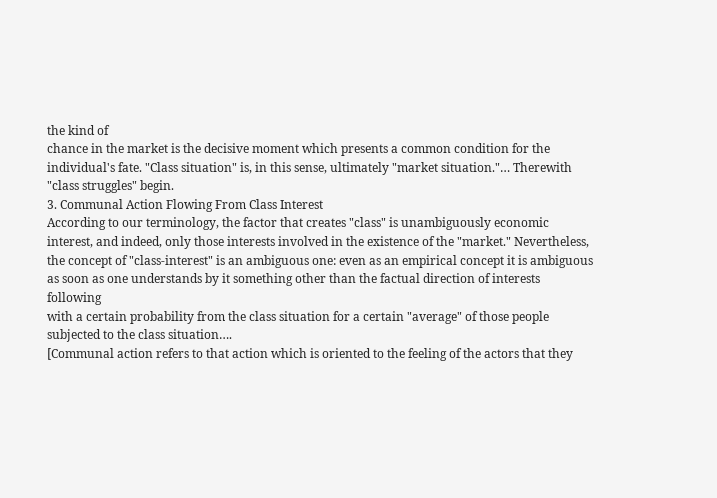the kind of
chance in the market is the decisive moment which presents a common condition for the
individual's fate. "Class situation" is, in this sense, ultimately "market situation."… Therewith
"class struggles" begin.
3. Communal Action Flowing From Class Interest
According to our terminology, the factor that creates "class" is unambiguously economic
interest, and indeed, only those interests involved in the existence of the "market." Nevertheless,
the concept of "class-interest" is an ambiguous one: even as an empirical concept it is ambiguous
as soon as one understands by it something other than the factual direction of interests following
with a certain probability from the class situation for a certain "average" of those people
subjected to the class situation….
[Communal action refers to that action which is oriented to the feeling of the actors that they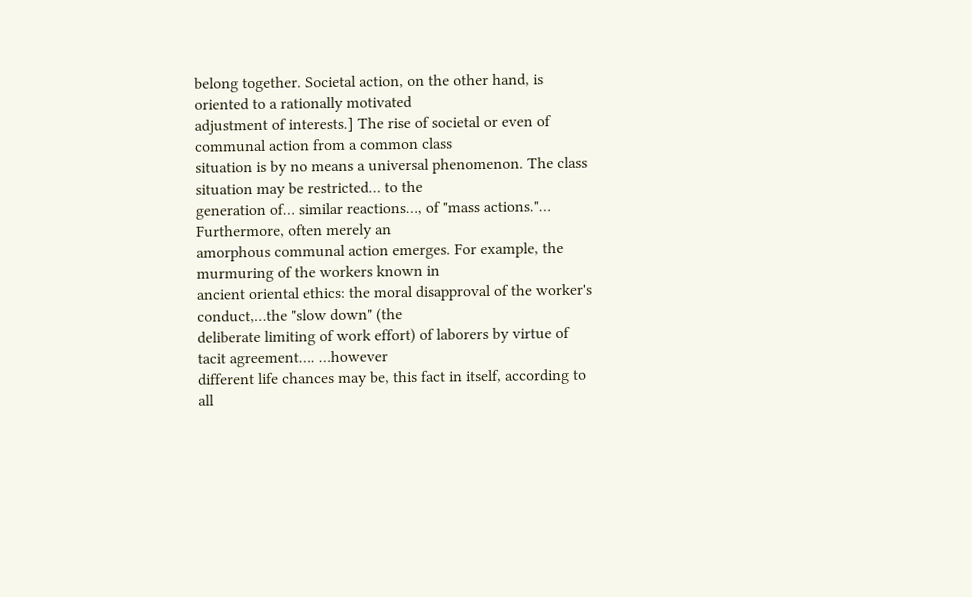belong together. Societal action, on the other hand, is oriented to a rationally motivated
adjustment of interests.] The rise of societal or even of communal action from a common class
situation is by no means a universal phenomenon. The class situation may be restricted… to the
generation of… similar reactions…, of "mass actions."… Furthermore, often merely an
amorphous communal action emerges. For example, the murmuring of the workers known in
ancient oriental ethics: the moral disapproval of the worker's conduct,…the "slow down" (the
deliberate limiting of work effort) of laborers by virtue of tacit agreement…. …however
different life chances may be, this fact in itself, according to all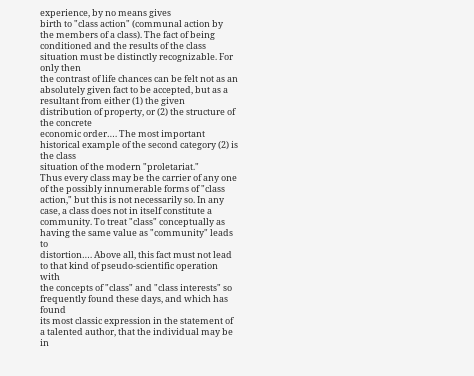experience, by no means gives
birth to "class action" (communal action by the members of a class). The fact of being
conditioned and the results of the class situation must be distinctly recognizable. For only then
the contrast of life chances can be felt not as an absolutely given fact to be accepted, but as a
resultant from either (1) the given distribution of property, or (2) the structure of the concrete
economic order…. The most important historical example of the second category (2) is the class
situation of the modern "proletariat."
Thus every class may be the carrier of any one of the possibly innumerable forms of "class
action," but this is not necessarily so. In any case, a class does not in itself constitute a
community. To treat "class" conceptually as having the same value as "community" leads to
distortion…. Above all, this fact must not lead to that kind of pseudo-scientific operation with
the concepts of "class" and "class interests" so frequently found these days, and which has found
its most classic expression in the statement of a talented author, that the individual may be in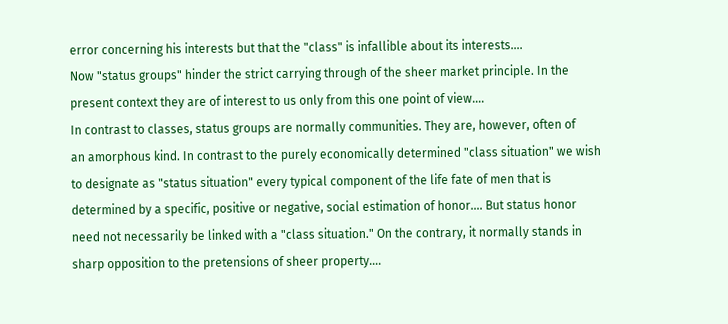error concerning his interests but that the "class" is infallible about its interests….
Now "status groups" hinder the strict carrying through of the sheer market principle. In the
present context they are of interest to us only from this one point of view….
In contrast to classes, status groups are normally communities. They are, however, often of
an amorphous kind. In contrast to the purely economically determined "class situation" we wish
to designate as "status situation" every typical component of the life fate of men that is
determined by a specific, positive or negative, social estimation of honor…. But status honor
need not necessarily be linked with a "class situation." On the contrary, it normally stands in
sharp opposition to the pretensions of sheer property….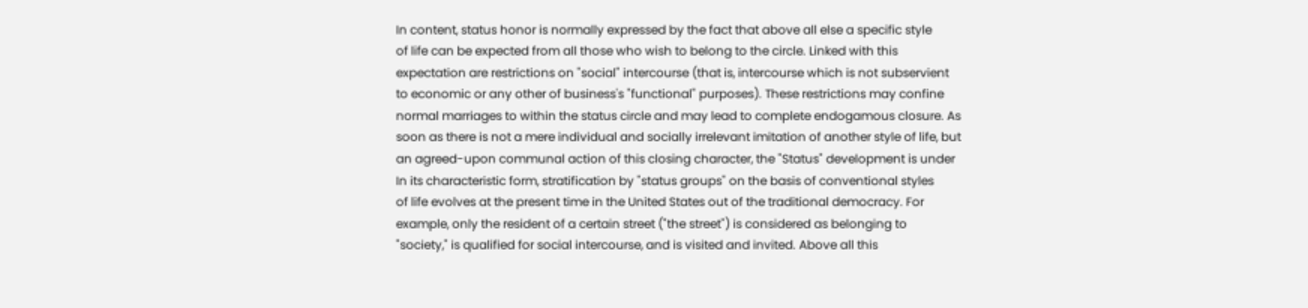In content, status honor is normally expressed by the fact that above all else a specific style
of life can be expected from all those who wish to belong to the circle. Linked with this
expectation are restrictions on "social" intercourse (that is, intercourse which is not subservient
to economic or any other of business's "functional" purposes). These restrictions may confine
normal marriages to within the status circle and may lead to complete endogamous closure. As
soon as there is not a mere individual and socially irrelevant imitation of another style of life, but
an agreed-upon communal action of this closing character, the "Status" development is under
In its characteristic form, stratification by "status groups" on the basis of conventional styles
of life evolves at the present time in the United States out of the traditional democracy. For
example, only the resident of a certain street ("the street") is considered as belonging to
"society," is qualified for social intercourse, and is visited and invited. Above all this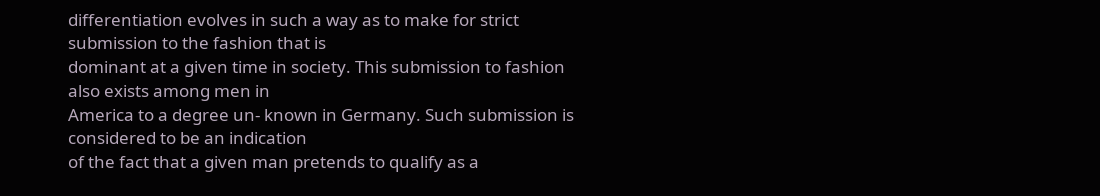differentiation evolves in such a way as to make for strict submission to the fashion that is
dominant at a given time in society. This submission to fashion also exists among men in
America to a degree un- known in Germany. Such submission is considered to be an indication
of the fact that a given man pretends to qualify as a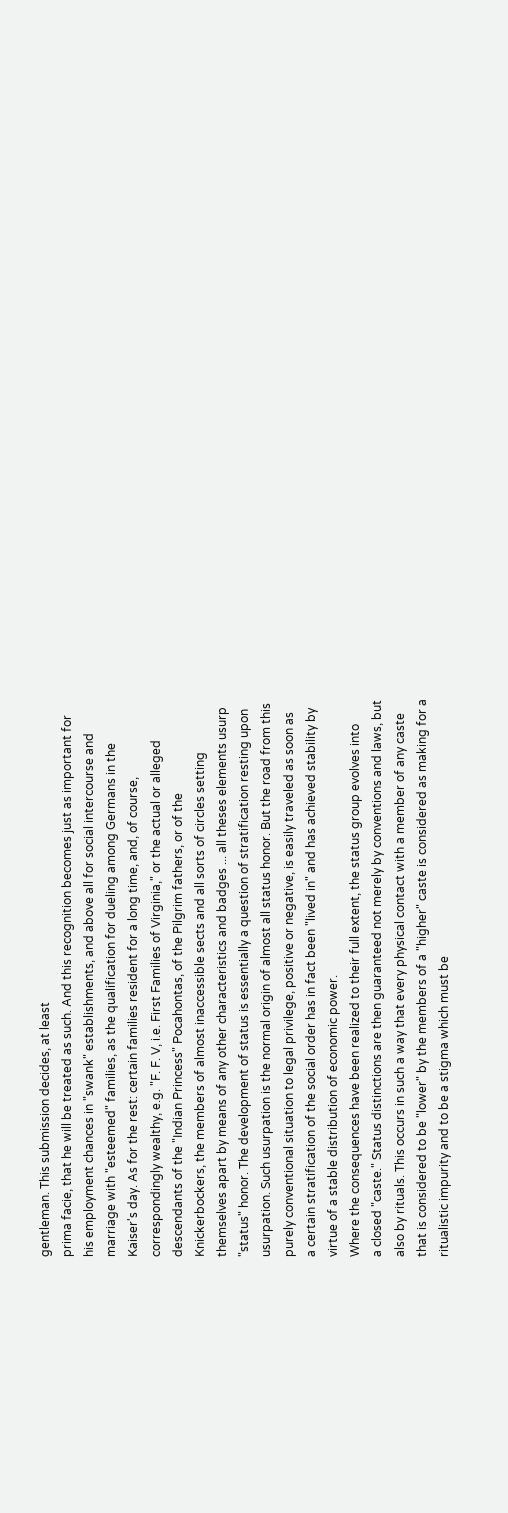gentleman. This submission decides, at least
prima facie, that he will be treated as such. And this recognition becomes just as important for
his employment chances in "swank" establishments, and above all for social intercourse and
marriage with "esteemed" families, as the qualification for dueling among Germans in the
Kaiser's day. As for the rest: certain families resident for a long time, and, of course,
correspondingly wealthy, e.g. "F. F. V, i.e. First Families of Virginia," or the actual or alleged
descendants of the "Indian Princess" Pocahontas, of the Pilgrim fathers, or of the
Knickerbockers, the members of almost inaccessible sects and all sorts of circles setting
themselves apart by means of any other characteristics and badges ... all theses elements usurp
"status" honor. The development of status is essentially a question of stratification resting upon
usurpation. Such usurpation is the normal origin of almost all status honor. But the road from this
purely conventional situation to legal privilege, positive or negative, is easily traveled as soon as
a certain stratification of the social order has in fact been "lived in" and has achieved stability by
virtue of a stable distribution of economic power.
Where the consequences have been realized to their full extent, the status group evolves into
a closed "caste." Status distinctions are then guaranteed not merely by conventions and laws, but
also by rituals. This occurs in such a way that every physical contact with a member of any caste
that is considered to be "lower" by the members of a "higher" caste is considered as making for a
ritualistic impurity and to be a stigma which must be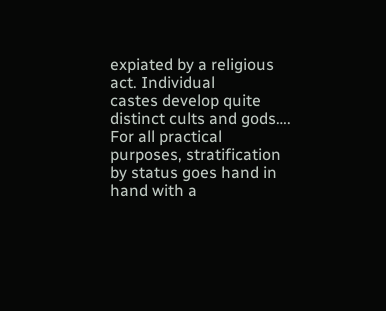expiated by a religious act. Individual
castes develop quite distinct cults and gods….
For all practical purposes, stratification by status goes hand in hand with a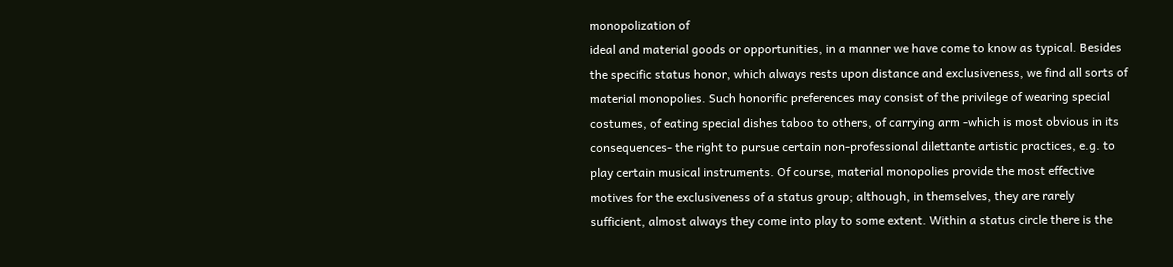monopolization of
ideal and material goods or opportunities, in a manner we have come to know as typical. Besides
the specific status honor, which always rests upon distance and exclusiveness, we find all sorts of
material monopolies. Such honorific preferences may consist of the privilege of wearing special
costumes, of eating special dishes taboo to others, of carrying arm -which is most obvious in its
consequences- the right to pursue certain non-professional dilettante artistic practices, e.g. to
play certain musical instruments. Of course, material monopolies provide the most effective
motives for the exclusiveness of a status group; although, in themselves, they are rarely
sufficient, almost always they come into play to some extent. Within a status circle there is the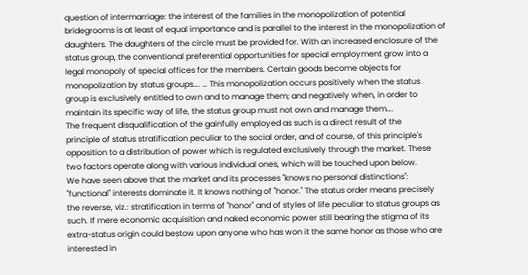question of intermarriage: the interest of the families in the monopolization of potential
bridegrooms is at least of equal importance and is parallel to the interest in the monopolization of
daughters. The daughters of the circle must be provided for. With an increased enclosure of the
status group, the conventional preferential opportunities for special employment grow into a
legal monopoly of special offices for the members. Certain goods become objects for
monopolization by status groups…. … This monopolization occurs positively when the status
group is exclusively entitled to own and to manage them; and negatively when, in order to
maintain its specific way of life, the status group must not own and manage them….
The frequent disqualification of the gainfully employed as such is a direct result of the
principle of status stratification peculiar to the social order, and of course, of this principle's
opposition to a distribution of power which is regulated exclusively through the market. These
two factors operate along with various individual ones, which will be touched upon below.
We have seen above that the market and its processes "knows no personal distinctions":
"functional" interests dominate it. It knows nothing of "honor." The status order means precisely
the reverse, viz.: stratification in terms of "honor" and of styles of life peculiar to status groups as
such. If mere economic acquisition and naked economic power still bearing the stigma of its
extra-status origin could bestow upon anyone who has won it the same honor as those who are
interested in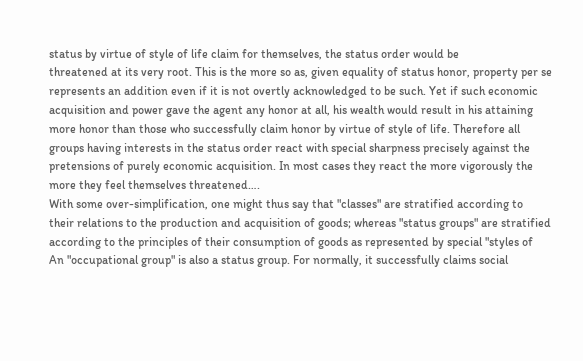status by virtue of style of life claim for themselves, the status order would be
threatened at its very root. This is the more so as, given equality of status honor, property per se
represents an addition even if it is not overtly acknowledged to be such. Yet if such economic
acquisition and power gave the agent any honor at all, his wealth would result in his attaining
more honor than those who successfully claim honor by virtue of style of life. Therefore all
groups having interests in the status order react with special sharpness precisely against the
pretensions of purely economic acquisition. In most cases they react the more vigorously the
more they feel themselves threatened….
With some over-simplification, one might thus say that "classes" are stratified according to
their relations to the production and acquisition of goods; whereas "status groups" are stratified
according to the principles of their consumption of goods as represented by special "styles of
An "occupational group" is also a status group. For normally, it successfully claims social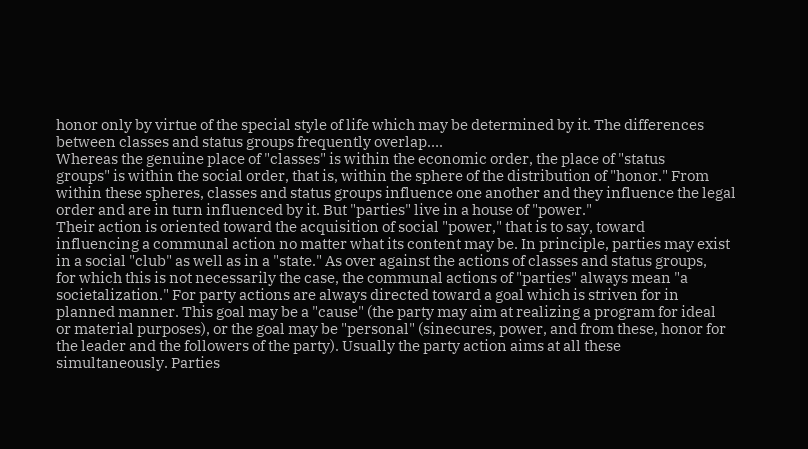honor only by virtue of the special style of life which may be determined by it. The differences
between classes and status groups frequently overlap….
Whereas the genuine place of "classes" is within the economic order, the place of "status
groups" is within the social order, that is, within the sphere of the distribution of "honor." From
within these spheres, classes and status groups influence one another and they influence the legal
order and are in turn influenced by it. But "parties" live in a house of "power."
Their action is oriented toward the acquisition of social "power," that is to say, toward
influencing a communal action no matter what its content may be. In principle, parties may exist
in a social "club" as well as in a "state." As over against the actions of classes and status groups,
for which this is not necessarily the case, the communal actions of "parties" always mean "a
societalization." For party actions are always directed toward a goal which is striven for in
planned manner. This goal may be a "cause" (the party may aim at realizing a program for ideal
or material purposes), or the goal may be "personal" (sinecures, power, and from these, honor for
the leader and the followers of the party). Usually the party action aims at all these
simultaneously. Parties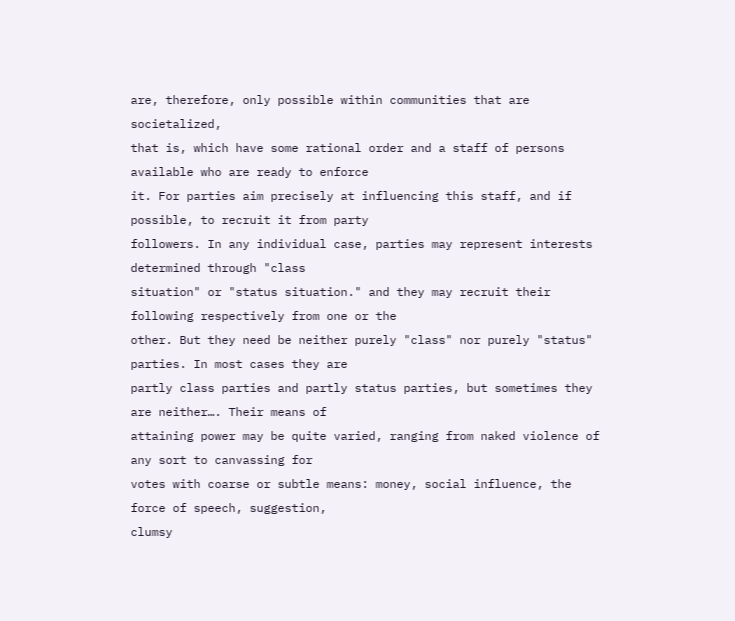are, therefore, only possible within communities that are societalized,
that is, which have some rational order and a staff of persons available who are ready to enforce
it. For parties aim precisely at influencing this staff, and if possible, to recruit it from party
followers. In any individual case, parties may represent interests determined through "class
situation" or "status situation." and they may recruit their following respectively from one or the
other. But they need be neither purely "class" nor purely "status" parties. In most cases they are
partly class parties and partly status parties, but sometimes they are neither…. Their means of
attaining power may be quite varied, ranging from naked violence of any sort to canvassing for
votes with coarse or subtle means: money, social influence, the force of speech, suggestion,
clumsy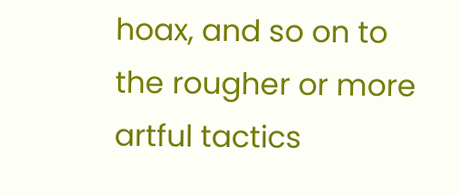hoax, and so on to the rougher or more artful tactics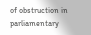of obstruction in parliamentary